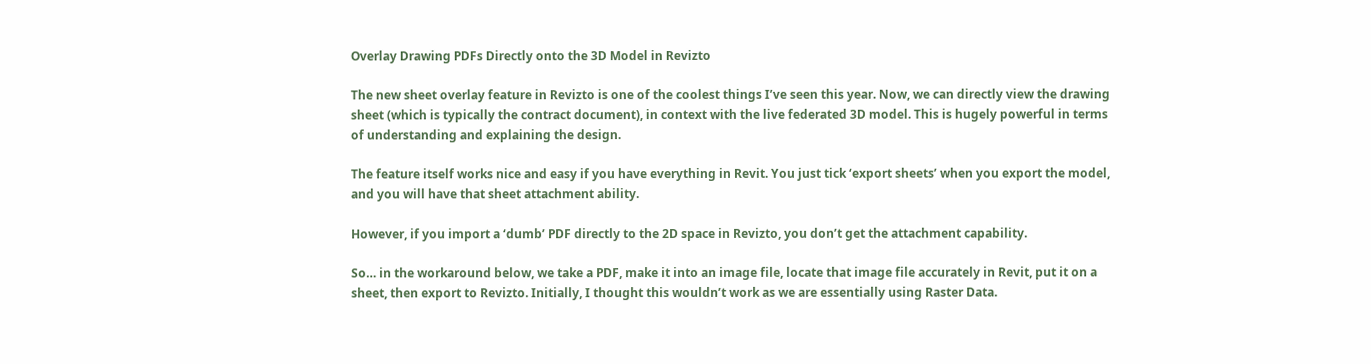Overlay Drawing PDFs Directly onto the 3D Model in Revizto

The new sheet overlay feature in Revizto is one of the coolest things I’ve seen this year. Now, we can directly view the drawing sheet (which is typically the contract document), in context with the live federated 3D model. This is hugely powerful in terms of understanding and explaining the design.

The feature itself works nice and easy if you have everything in Revit. You just tick ‘export sheets’ when you export the model, and you will have that sheet attachment ability.

However, if you import a ‘dumb’ PDF directly to the 2D space in Revizto, you don’t get the attachment capability.

So… in the workaround below, we take a PDF, make it into an image file, locate that image file accurately in Revit, put it on a sheet, then export to Revizto. Initially, I thought this wouldn’t work as we are essentially using Raster Data.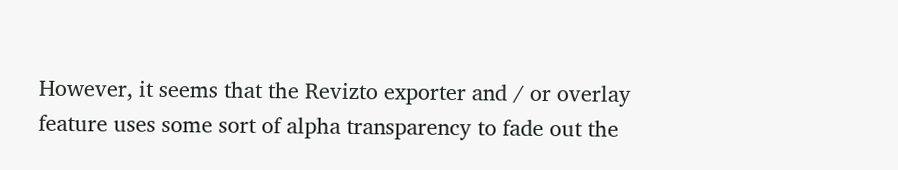However, it seems that the Revizto exporter and / or overlay feature uses some sort of alpha transparency to fade out the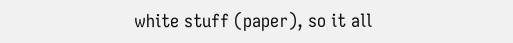white stuff (paper), so it all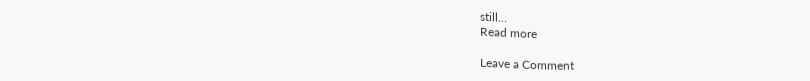still…
Read more

Leave a Comment